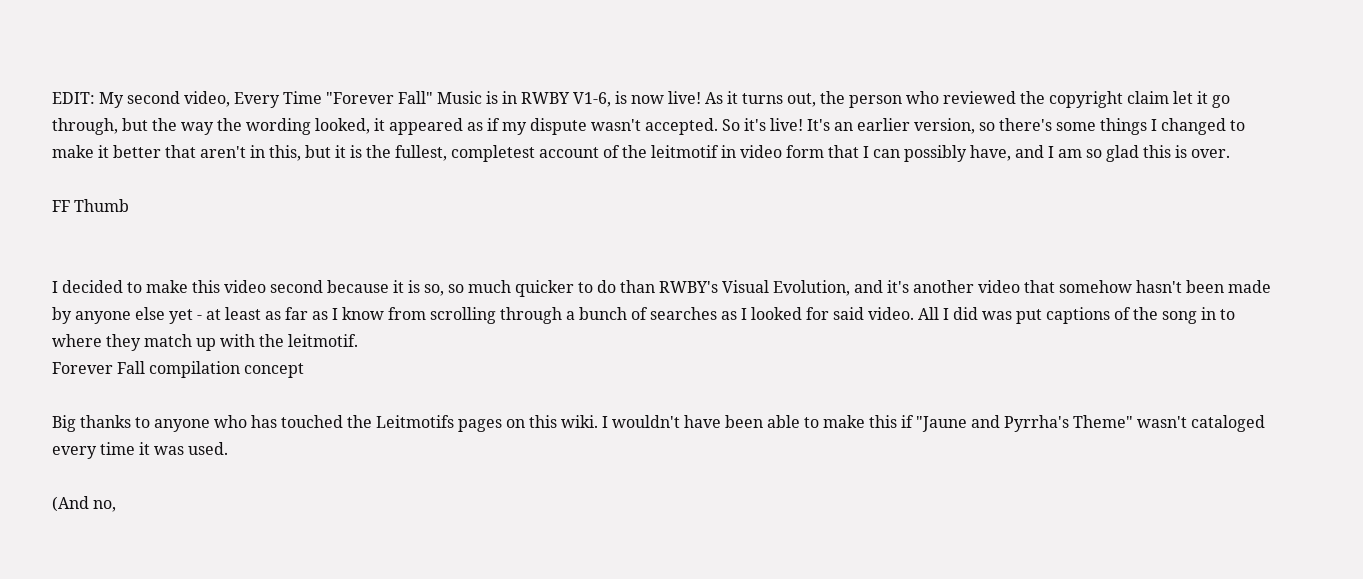EDIT: My second video, Every Time "Forever Fall" Music is in RWBY V1-6, is now live! As it turns out, the person who reviewed the copyright claim let it go through, but the way the wording looked, it appeared as if my dispute wasn't accepted. So it's live! It's an earlier version, so there's some things I changed to make it better that aren't in this, but it is the fullest, completest account of the leitmotif in video form that I can possibly have, and I am so glad this is over.

FF Thumb


I decided to make this video second because it is so, so much quicker to do than RWBY's Visual Evolution, and it's another video that somehow hasn't been made by anyone else yet - at least as far as I know from scrolling through a bunch of searches as I looked for said video. All I did was put captions of the song in to where they match up with the leitmotif.
Forever Fall compilation concept

Big thanks to anyone who has touched the Leitmotifs pages on this wiki. I wouldn't have been able to make this if "Jaune and Pyrrha's Theme" wasn't cataloged every time it was used.

(And no,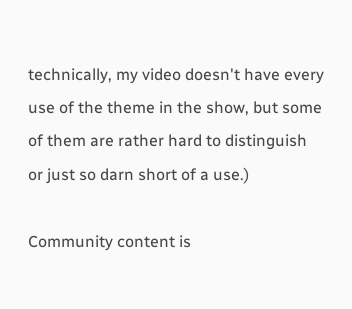technically, my video doesn't have every use of the theme in the show, but some of them are rather hard to distinguish or just so darn short of a use.)

Community content is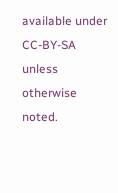available under CC-BY-SA unless otherwise noted.